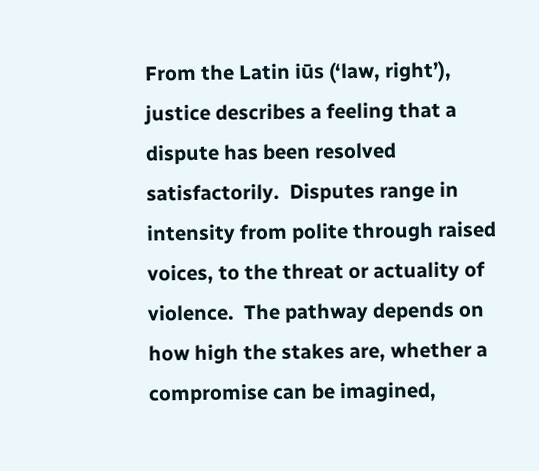From the Latin iūs (‘law, right’), justice describes a feeling that a dispute has been resolved satisfactorily.  Disputes range in intensity from polite through raised voices, to the threat or actuality of violence.  The pathway depends on how high the stakes are, whether a compromise can be imagined,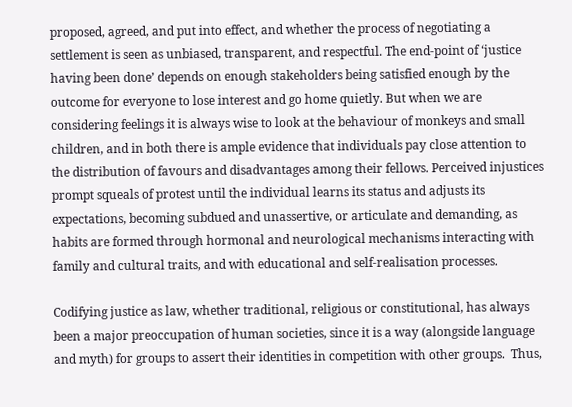proposed, agreed, and put into effect, and whether the process of negotiating a settlement is seen as unbiased, transparent, and respectful. The end-point of ‘justice having been done’ depends on enough stakeholders being satisfied enough by the outcome for everyone to lose interest and go home quietly. But when we are considering feelings it is always wise to look at the behaviour of monkeys and small children, and in both there is ample evidence that individuals pay close attention to the distribution of favours and disadvantages among their fellows. Perceived injustices prompt squeals of protest until the individual learns its status and adjusts its expectations, becoming subdued and unassertive, or articulate and demanding, as habits are formed through hormonal and neurological mechanisms interacting with family and cultural traits, and with educational and self-realisation processes.

Codifying justice as law, whether traditional, religious or constitutional, has always been a major preoccupation of human societies, since it is a way (alongside language and myth) for groups to assert their identities in competition with other groups.  Thus,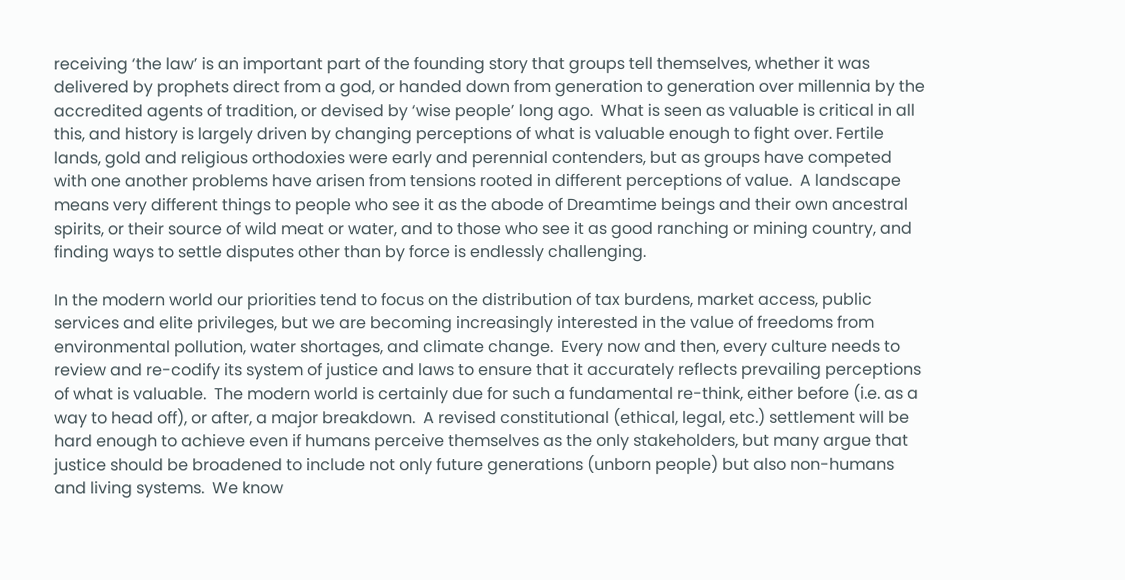receiving ‘the law’ is an important part of the founding story that groups tell themselves, whether it was delivered by prophets direct from a god, or handed down from generation to generation over millennia by the accredited agents of tradition, or devised by ‘wise people’ long ago.  What is seen as valuable is critical in all this, and history is largely driven by changing perceptions of what is valuable enough to fight over. Fertile lands, gold and religious orthodoxies were early and perennial contenders, but as groups have competed with one another problems have arisen from tensions rooted in different perceptions of value.  A landscape means very different things to people who see it as the abode of Dreamtime beings and their own ancestral spirits, or their source of wild meat or water, and to those who see it as good ranching or mining country, and finding ways to settle disputes other than by force is endlessly challenging.

In the modern world our priorities tend to focus on the distribution of tax burdens, market access, public services and elite privileges, but we are becoming increasingly interested in the value of freedoms from environmental pollution, water shortages, and climate change.  Every now and then, every culture needs to review and re-codify its system of justice and laws to ensure that it accurately reflects prevailing perceptions of what is valuable.  The modern world is certainly due for such a fundamental re-think, either before (i.e. as a way to head off), or after, a major breakdown.  A revised constitutional (ethical, legal, etc.) settlement will be hard enough to achieve even if humans perceive themselves as the only stakeholders, but many argue that justice should be broadened to include not only future generations (unborn people) but also non-humans and living systems.  We know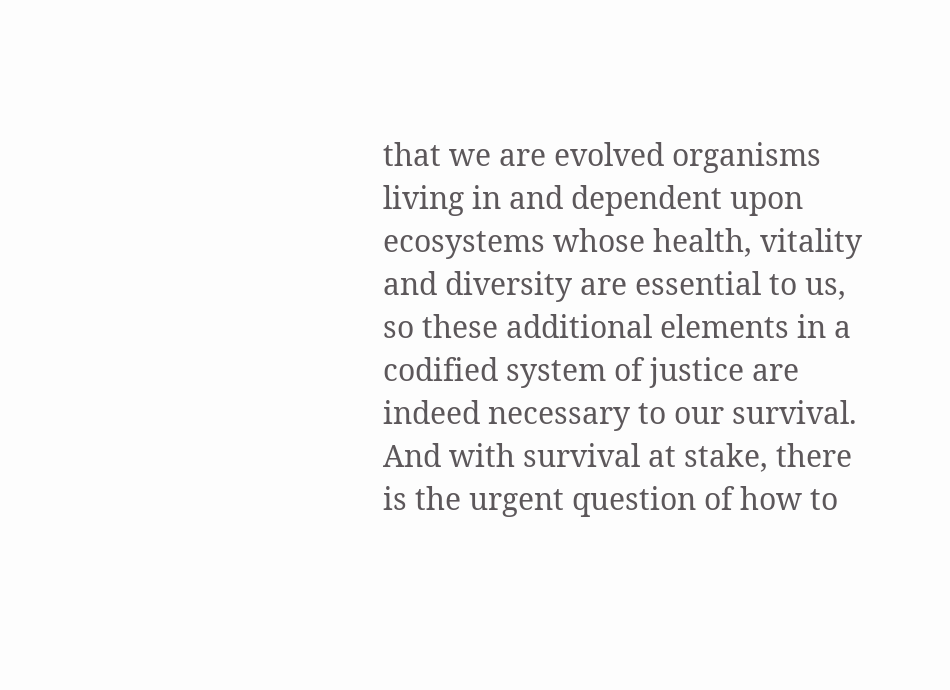that we are evolved organisms living in and dependent upon ecosystems whose health, vitality and diversity are essential to us, so these additional elements in a codified system of justice are indeed necessary to our survival.  And with survival at stake, there is the urgent question of how to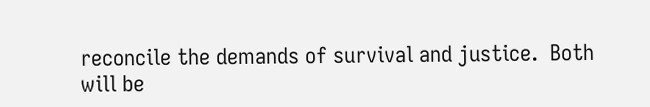reconcile the demands of survival and justice.  Both will be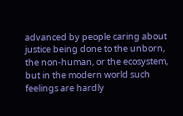advanced by people caring about justice being done to the unborn, the non-human, or the ecosystem, but in the modern world such feelings are hardly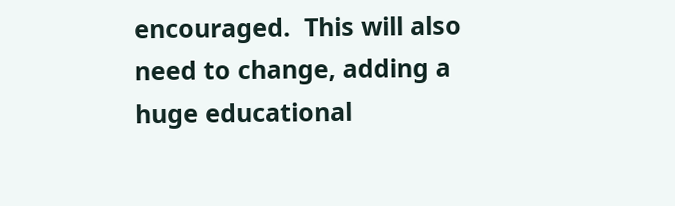encouraged.  This will also need to change, adding a huge educational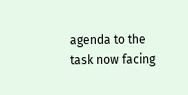agenda to the task now facing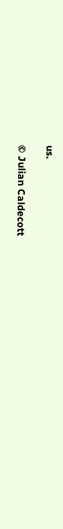us.

© Julian Caldecott